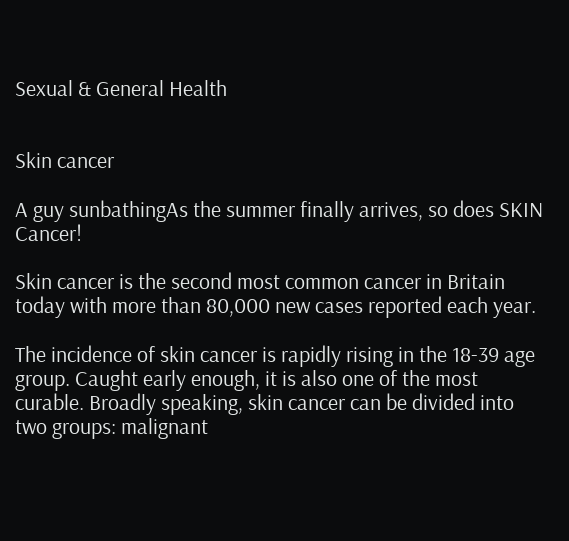Sexual & General Health


Skin cancer

A guy sunbathingAs the summer finally arrives, so does SKIN Cancer!

Skin cancer is the second most common cancer in Britain today with more than 80,000 new cases reported each year.

The incidence of skin cancer is rapidly rising in the 18-39 age group. Caught early enough, it is also one of the most curable. Broadly speaking, skin cancer can be divided into two groups: malignant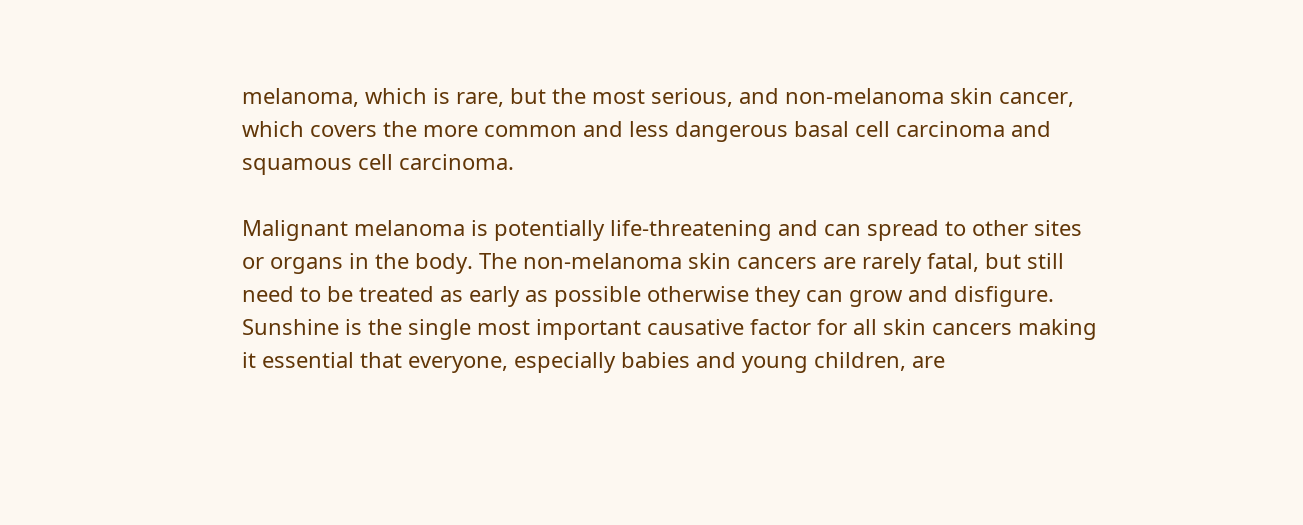melanoma, which is rare, but the most serious, and non-melanoma skin cancer, which covers the more common and less dangerous basal cell carcinoma and squamous cell carcinoma.

Malignant melanoma is potentially life-threatening and can spread to other sites or organs in the body. The non-melanoma skin cancers are rarely fatal, but still need to be treated as early as possible otherwise they can grow and disfigure. Sunshine is the single most important causative factor for all skin cancers making it essential that everyone, especially babies and young children, are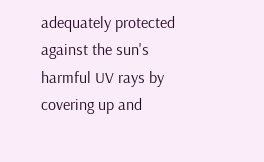adequately protected against the sun's harmful UV rays by covering up and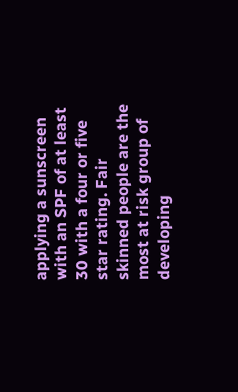applying a sunscreen with an SPF of at least 30 with a four or five star rating. Fair skinned people are the most at risk group of developing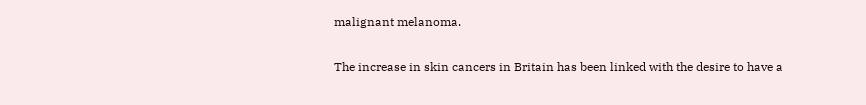malignant melanoma.

The increase in skin cancers in Britain has been linked with the desire to have a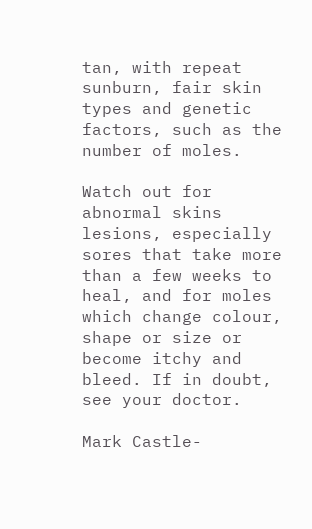tan, with repeat sunburn, fair skin types and genetic factors, such as the number of moles.

Watch out for abnormal skins lesions, especially sores that take more than a few weeks to heal, and for moles which change colour, shape or size or become itchy and bleed. If in doubt, see your doctor.

Mark Castle-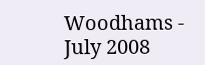Woodhams - July 2008